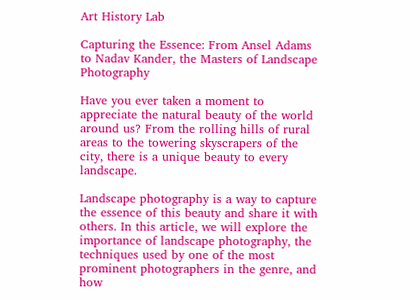Art History Lab

Capturing the Essence: From Ansel Adams to Nadav Kander, the Masters of Landscape Photography

Have you ever taken a moment to appreciate the natural beauty of the world around us? From the rolling hills of rural areas to the towering skyscrapers of the city, there is a unique beauty to every landscape.

Landscape photography is a way to capture the essence of this beauty and share it with others. In this article, we will explore the importance of landscape photography, the techniques used by one of the most prominent photographers in the genre, and how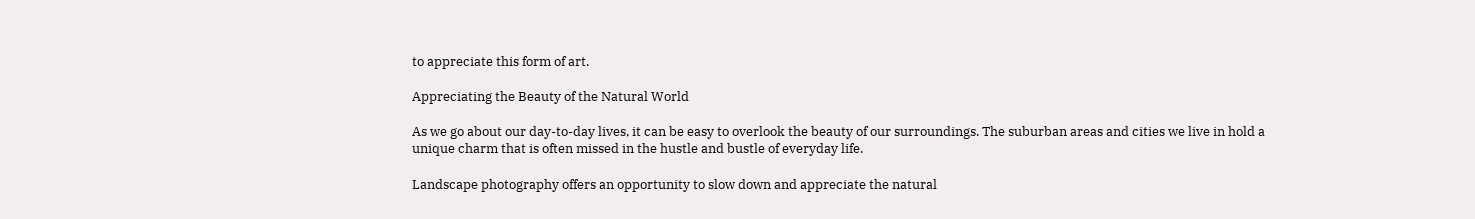to appreciate this form of art.

Appreciating the Beauty of the Natural World

As we go about our day-to-day lives, it can be easy to overlook the beauty of our surroundings. The suburban areas and cities we live in hold a unique charm that is often missed in the hustle and bustle of everyday life.

Landscape photography offers an opportunity to slow down and appreciate the natural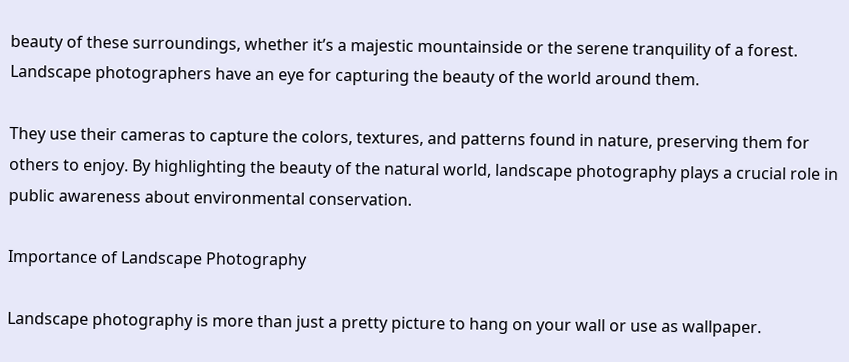beauty of these surroundings, whether it’s a majestic mountainside or the serene tranquility of a forest. Landscape photographers have an eye for capturing the beauty of the world around them.

They use their cameras to capture the colors, textures, and patterns found in nature, preserving them for others to enjoy. By highlighting the beauty of the natural world, landscape photography plays a crucial role in public awareness about environmental conservation.

Importance of Landscape Photography

Landscape photography is more than just a pretty picture to hang on your wall or use as wallpaper.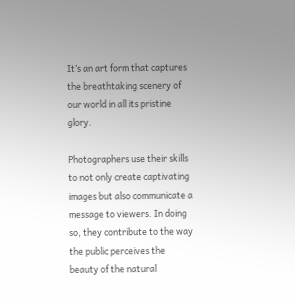It’s an art form that captures the breathtaking scenery of our world in all its pristine glory.

Photographers use their skills to not only create captivating images but also communicate a message to viewers. In doing so, they contribute to the way the public perceives the beauty of the natural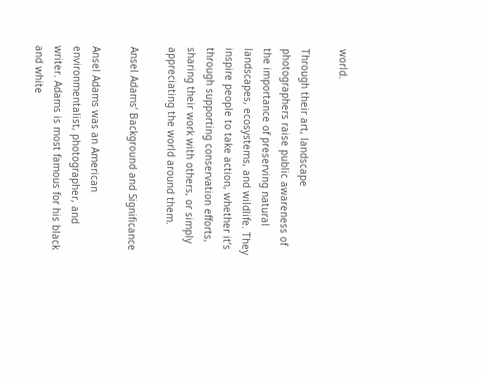world.

Through their art, landscape photographers raise public awareness of the importance of preserving natural landscapes, ecosystems, and wildlife. They inspire people to take action, whether it’s through supporting conservation efforts, sharing their work with others, or simply appreciating the world around them.

Ansel Adams’ Background and Significance

Ansel Adams was an American environmentalist, photographer, and writer. Adams is most famous for his black and white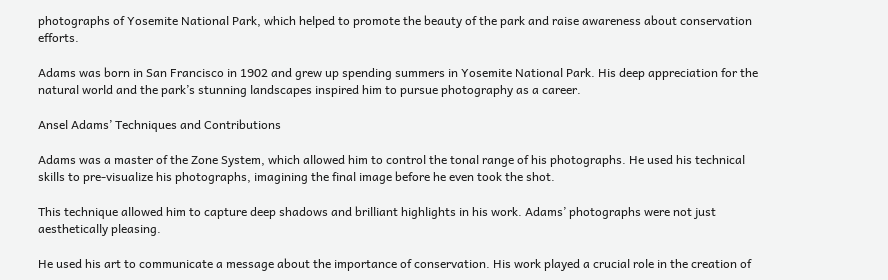photographs of Yosemite National Park, which helped to promote the beauty of the park and raise awareness about conservation efforts.

Adams was born in San Francisco in 1902 and grew up spending summers in Yosemite National Park. His deep appreciation for the natural world and the park’s stunning landscapes inspired him to pursue photography as a career.

Ansel Adams’ Techniques and Contributions

Adams was a master of the Zone System, which allowed him to control the tonal range of his photographs. He used his technical skills to pre-visualize his photographs, imagining the final image before he even took the shot.

This technique allowed him to capture deep shadows and brilliant highlights in his work. Adams’ photographs were not just aesthetically pleasing.

He used his art to communicate a message about the importance of conservation. His work played a crucial role in the creation of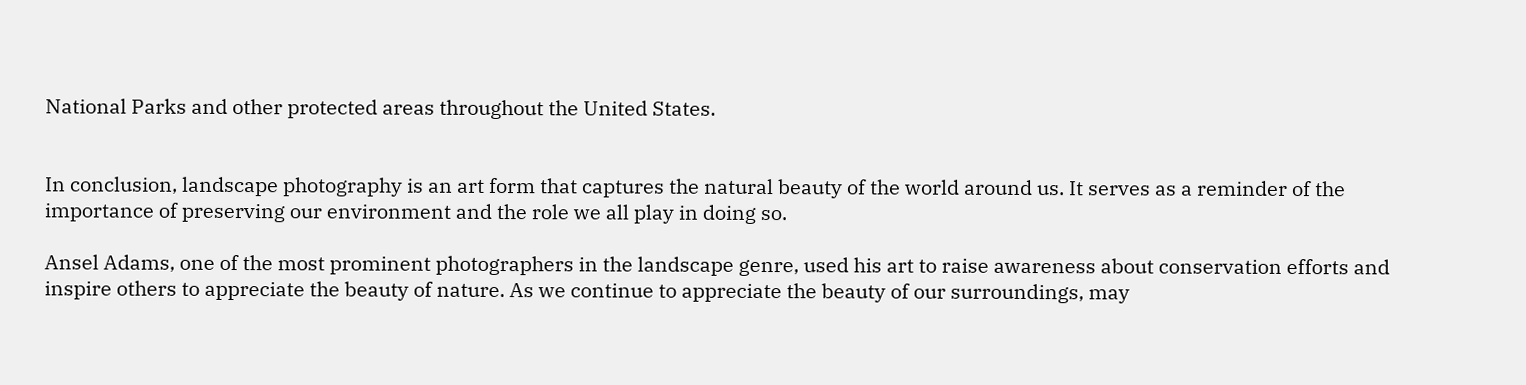National Parks and other protected areas throughout the United States.


In conclusion, landscape photography is an art form that captures the natural beauty of the world around us. It serves as a reminder of the importance of preserving our environment and the role we all play in doing so.

Ansel Adams, one of the most prominent photographers in the landscape genre, used his art to raise awareness about conservation efforts and inspire others to appreciate the beauty of nature. As we continue to appreciate the beauty of our surroundings, may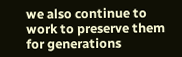we also continue to work to preserve them for generations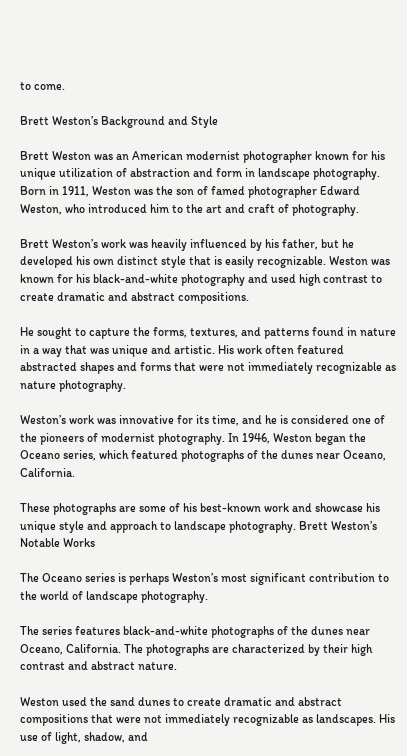to come.

Brett Weston’s Background and Style

Brett Weston was an American modernist photographer known for his unique utilization of abstraction and form in landscape photography. Born in 1911, Weston was the son of famed photographer Edward Weston, who introduced him to the art and craft of photography.

Brett Weston’s work was heavily influenced by his father, but he developed his own distinct style that is easily recognizable. Weston was known for his black-and-white photography and used high contrast to create dramatic and abstract compositions.

He sought to capture the forms, textures, and patterns found in nature in a way that was unique and artistic. His work often featured abstracted shapes and forms that were not immediately recognizable as nature photography.

Weston’s work was innovative for its time, and he is considered one of the pioneers of modernist photography. In 1946, Weston began the Oceano series, which featured photographs of the dunes near Oceano, California.

These photographs are some of his best-known work and showcase his unique style and approach to landscape photography. Brett Weston’s Notable Works

The Oceano series is perhaps Weston’s most significant contribution to the world of landscape photography.

The series features black-and-white photographs of the dunes near Oceano, California. The photographs are characterized by their high contrast and abstract nature.

Weston used the sand dunes to create dramatic and abstract compositions that were not immediately recognizable as landscapes. His use of light, shadow, and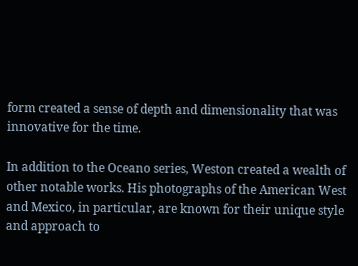form created a sense of depth and dimensionality that was innovative for the time.

In addition to the Oceano series, Weston created a wealth of other notable works. His photographs of the American West and Mexico, in particular, are known for their unique style and approach to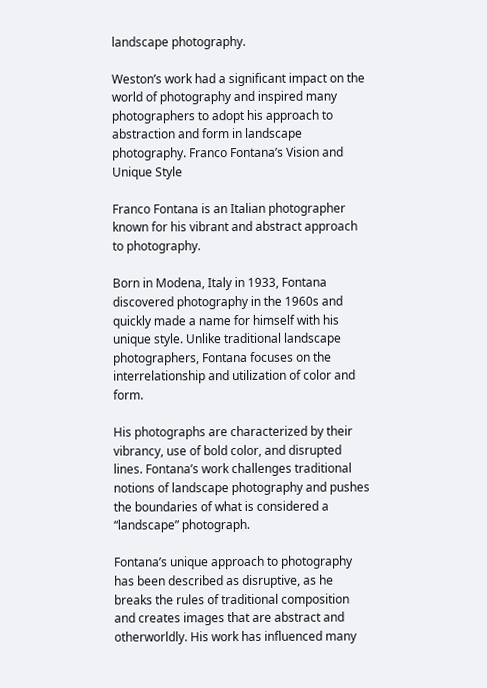landscape photography.

Weston’s work had a significant impact on the world of photography and inspired many photographers to adopt his approach to abstraction and form in landscape photography. Franco Fontana’s Vision and Unique Style

Franco Fontana is an Italian photographer known for his vibrant and abstract approach to photography.

Born in Modena, Italy in 1933, Fontana discovered photography in the 1960s and quickly made a name for himself with his unique style. Unlike traditional landscape photographers, Fontana focuses on the interrelationship and utilization of color and form.

His photographs are characterized by their vibrancy, use of bold color, and disrupted lines. Fontana’s work challenges traditional notions of landscape photography and pushes the boundaries of what is considered a “landscape” photograph.

Fontana’s unique approach to photography has been described as disruptive, as he breaks the rules of traditional composition and creates images that are abstract and otherworldly. His work has influenced many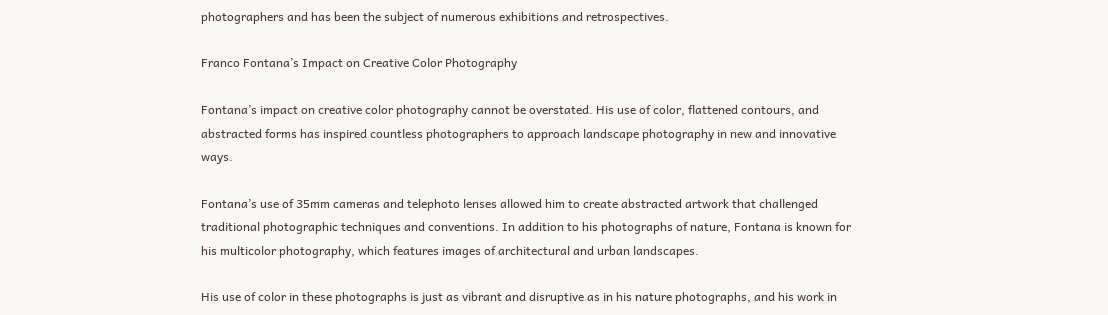photographers and has been the subject of numerous exhibitions and retrospectives.

Franco Fontana’s Impact on Creative Color Photography

Fontana’s impact on creative color photography cannot be overstated. His use of color, flattened contours, and abstracted forms has inspired countless photographers to approach landscape photography in new and innovative ways.

Fontana’s use of 35mm cameras and telephoto lenses allowed him to create abstracted artwork that challenged traditional photographic techniques and conventions. In addition to his photographs of nature, Fontana is known for his multicolor photography, which features images of architectural and urban landscapes.

His use of color in these photographs is just as vibrant and disruptive as in his nature photographs, and his work in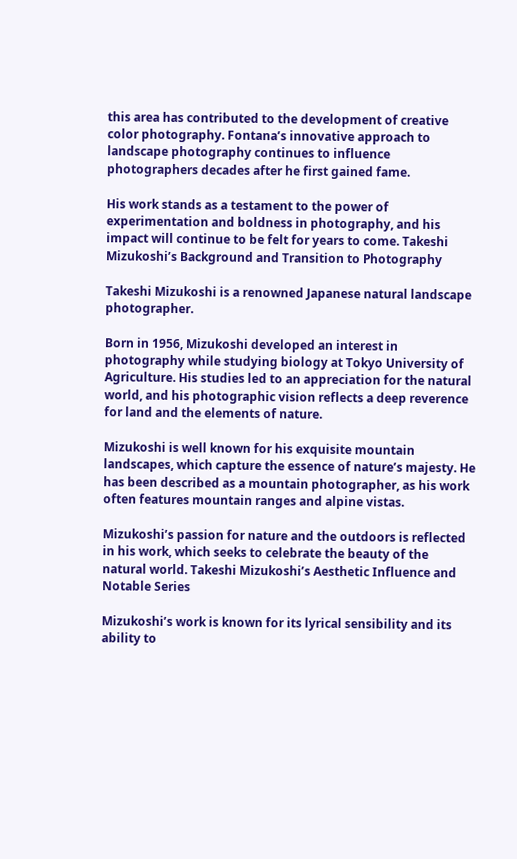this area has contributed to the development of creative color photography. Fontana’s innovative approach to landscape photography continues to influence photographers decades after he first gained fame.

His work stands as a testament to the power of experimentation and boldness in photography, and his impact will continue to be felt for years to come. Takeshi Mizukoshi’s Background and Transition to Photography

Takeshi Mizukoshi is a renowned Japanese natural landscape photographer.

Born in 1956, Mizukoshi developed an interest in photography while studying biology at Tokyo University of Agriculture. His studies led to an appreciation for the natural world, and his photographic vision reflects a deep reverence for land and the elements of nature.

Mizukoshi is well known for his exquisite mountain landscapes, which capture the essence of nature’s majesty. He has been described as a mountain photographer, as his work often features mountain ranges and alpine vistas.

Mizukoshi’s passion for nature and the outdoors is reflected in his work, which seeks to celebrate the beauty of the natural world. Takeshi Mizukoshi’s Aesthetic Influence and Notable Series

Mizukoshi’s work is known for its lyrical sensibility and its ability to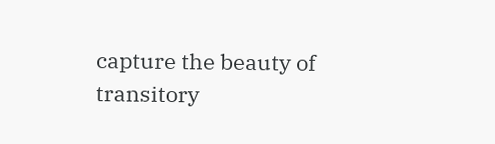capture the beauty of transitory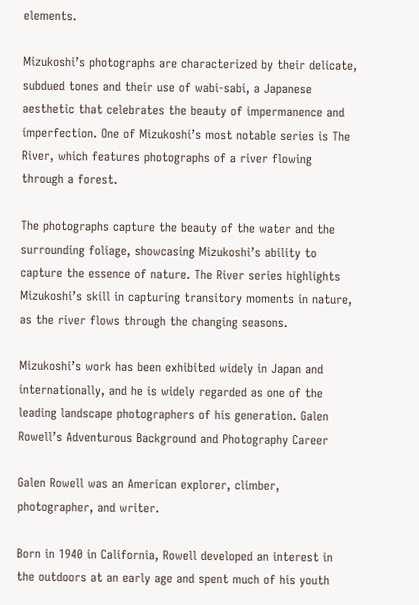elements.

Mizukoshi’s photographs are characterized by their delicate, subdued tones and their use of wabi-sabi, a Japanese aesthetic that celebrates the beauty of impermanence and imperfection. One of Mizukoshi’s most notable series is The River, which features photographs of a river flowing through a forest.

The photographs capture the beauty of the water and the surrounding foliage, showcasing Mizukoshi’s ability to capture the essence of nature. The River series highlights Mizukoshi’s skill in capturing transitory moments in nature, as the river flows through the changing seasons.

Mizukoshi’s work has been exhibited widely in Japan and internationally, and he is widely regarded as one of the leading landscape photographers of his generation. Galen Rowell’s Adventurous Background and Photography Career

Galen Rowell was an American explorer, climber, photographer, and writer.

Born in 1940 in California, Rowell developed an interest in the outdoors at an early age and spent much of his youth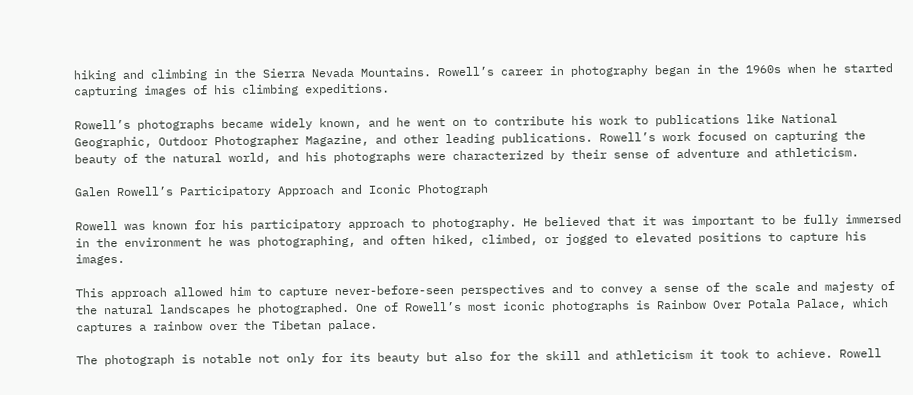hiking and climbing in the Sierra Nevada Mountains. Rowell’s career in photography began in the 1960s when he started capturing images of his climbing expeditions.

Rowell’s photographs became widely known, and he went on to contribute his work to publications like National Geographic, Outdoor Photographer Magazine, and other leading publications. Rowell’s work focused on capturing the beauty of the natural world, and his photographs were characterized by their sense of adventure and athleticism.

Galen Rowell’s Participatory Approach and Iconic Photograph

Rowell was known for his participatory approach to photography. He believed that it was important to be fully immersed in the environment he was photographing, and often hiked, climbed, or jogged to elevated positions to capture his images.

This approach allowed him to capture never-before-seen perspectives and to convey a sense of the scale and majesty of the natural landscapes he photographed. One of Rowell’s most iconic photographs is Rainbow Over Potala Palace, which captures a rainbow over the Tibetan palace.

The photograph is notable not only for its beauty but also for the skill and athleticism it took to achieve. Rowell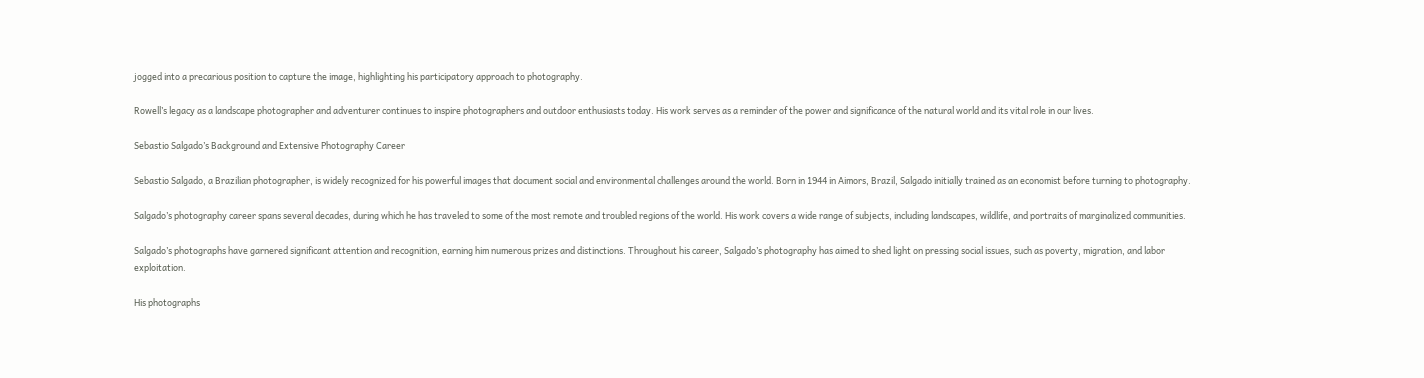jogged into a precarious position to capture the image, highlighting his participatory approach to photography.

Rowell’s legacy as a landscape photographer and adventurer continues to inspire photographers and outdoor enthusiasts today. His work serves as a reminder of the power and significance of the natural world and its vital role in our lives.

Sebastio Salgado’s Background and Extensive Photography Career

Sebastio Salgado, a Brazilian photographer, is widely recognized for his powerful images that document social and environmental challenges around the world. Born in 1944 in Aimors, Brazil, Salgado initially trained as an economist before turning to photography.

Salgado’s photography career spans several decades, during which he has traveled to some of the most remote and troubled regions of the world. His work covers a wide range of subjects, including landscapes, wildlife, and portraits of marginalized communities.

Salgado’s photographs have garnered significant attention and recognition, earning him numerous prizes and distinctions. Throughout his career, Salgado’s photography has aimed to shed light on pressing social issues, such as poverty, migration, and labor exploitation.

His photographs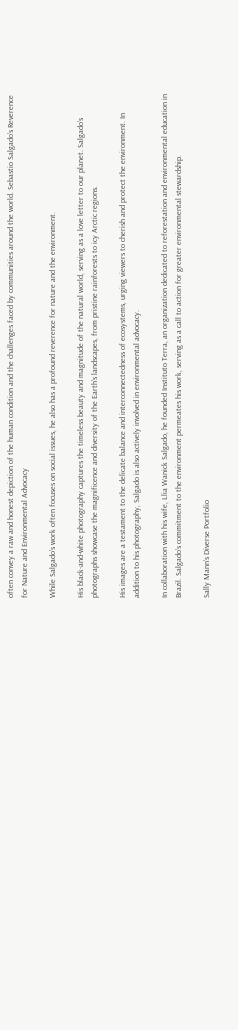often convey a raw and honest depiction of the human condition and the challenges faced by communities around the world. Sebastio Salgado’s Reverence for Nature and Environmental Advocacy

While Salgado’s work often focuses on social issues, he also has a profound reverence for nature and the environment.

His black-and-white photography captures the timeless beauty and magnitude of the natural world, serving as a love letter to our planet. Salgado’s photographs showcase the magnificence and diversity of the Earth’s landscapes, from pristine rainforests to icy Arctic regions.

His images are a testament to the delicate balance and interconnectedness of ecosystems, urging viewers to cherish and protect the environment. In addition to his photography, Salgado is also actively involved in environmental advocacy.

In collaboration with his wife, Llia Wanick Salgado, he founded Instituto Terra, an organization dedicated to reforestation and environmental education in Brazil. Salgado’s commitment to the environment permeates his work, serving as a call to action for greater environmental stewardship.

Sally Mann’s Diverse Portfolio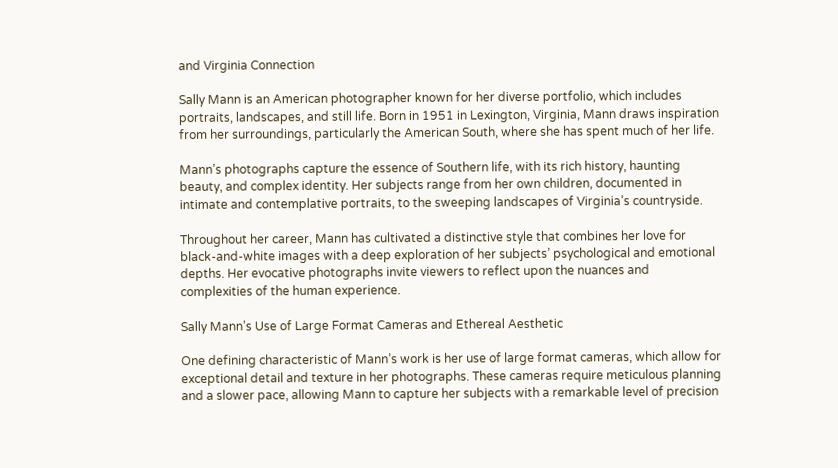and Virginia Connection

Sally Mann is an American photographer known for her diverse portfolio, which includes portraits, landscapes, and still life. Born in 1951 in Lexington, Virginia, Mann draws inspiration from her surroundings, particularly the American South, where she has spent much of her life.

Mann’s photographs capture the essence of Southern life, with its rich history, haunting beauty, and complex identity. Her subjects range from her own children, documented in intimate and contemplative portraits, to the sweeping landscapes of Virginia’s countryside.

Throughout her career, Mann has cultivated a distinctive style that combines her love for black-and-white images with a deep exploration of her subjects’ psychological and emotional depths. Her evocative photographs invite viewers to reflect upon the nuances and complexities of the human experience.

Sally Mann’s Use of Large Format Cameras and Ethereal Aesthetic

One defining characteristic of Mann’s work is her use of large format cameras, which allow for exceptional detail and texture in her photographs. These cameras require meticulous planning and a slower pace, allowing Mann to capture her subjects with a remarkable level of precision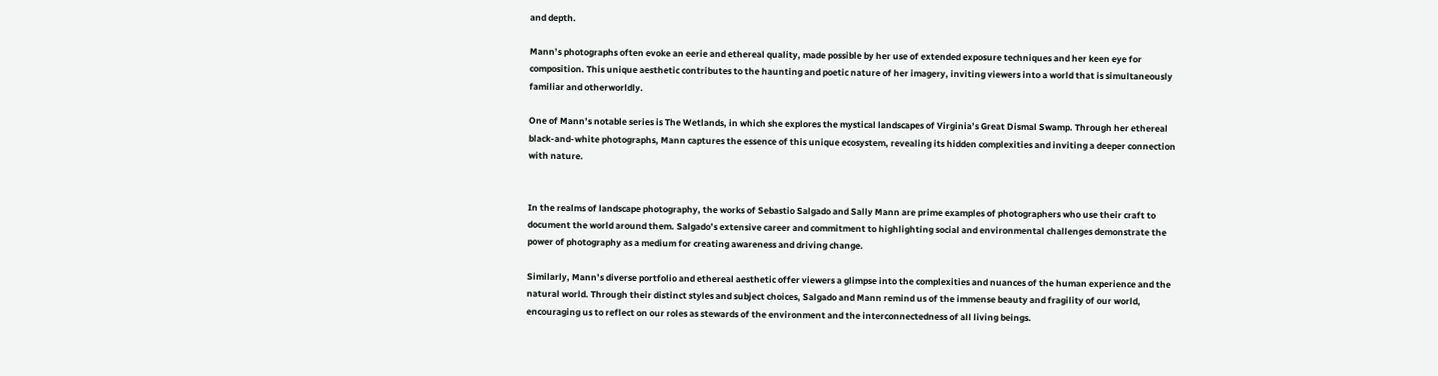and depth.

Mann’s photographs often evoke an eerie and ethereal quality, made possible by her use of extended exposure techniques and her keen eye for composition. This unique aesthetic contributes to the haunting and poetic nature of her imagery, inviting viewers into a world that is simultaneously familiar and otherworldly.

One of Mann’s notable series is The Wetlands, in which she explores the mystical landscapes of Virginia’s Great Dismal Swamp. Through her ethereal black-and-white photographs, Mann captures the essence of this unique ecosystem, revealing its hidden complexities and inviting a deeper connection with nature.


In the realms of landscape photography, the works of Sebastio Salgado and Sally Mann are prime examples of photographers who use their craft to document the world around them. Salgado’s extensive career and commitment to highlighting social and environmental challenges demonstrate the power of photography as a medium for creating awareness and driving change.

Similarly, Mann’s diverse portfolio and ethereal aesthetic offer viewers a glimpse into the complexities and nuances of the human experience and the natural world. Through their distinct styles and subject choices, Salgado and Mann remind us of the immense beauty and fragility of our world, encouraging us to reflect on our roles as stewards of the environment and the interconnectedness of all living beings.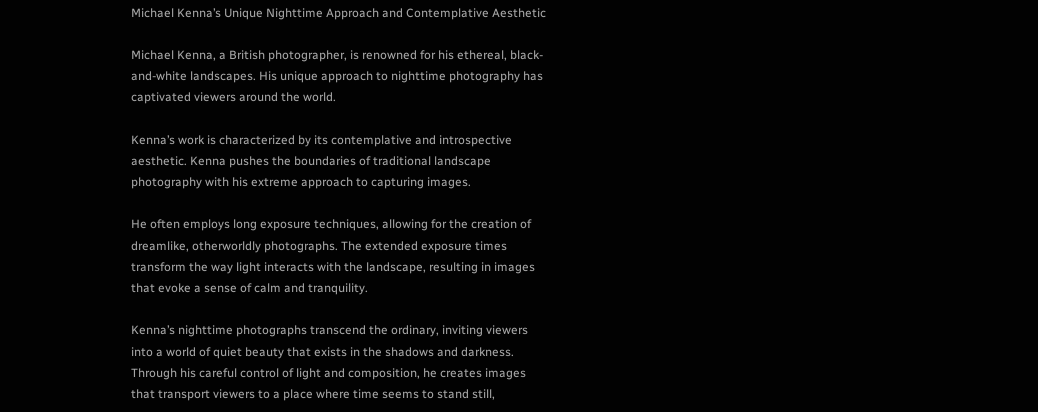Michael Kenna’s Unique Nighttime Approach and Contemplative Aesthetic

Michael Kenna, a British photographer, is renowned for his ethereal, black-and-white landscapes. His unique approach to nighttime photography has captivated viewers around the world.

Kenna’s work is characterized by its contemplative and introspective aesthetic. Kenna pushes the boundaries of traditional landscape photography with his extreme approach to capturing images.

He often employs long exposure techniques, allowing for the creation of dreamlike, otherworldly photographs. The extended exposure times transform the way light interacts with the landscape, resulting in images that evoke a sense of calm and tranquility.

Kenna’s nighttime photographs transcend the ordinary, inviting viewers into a world of quiet beauty that exists in the shadows and darkness. Through his careful control of light and composition, he creates images that transport viewers to a place where time seems to stand still,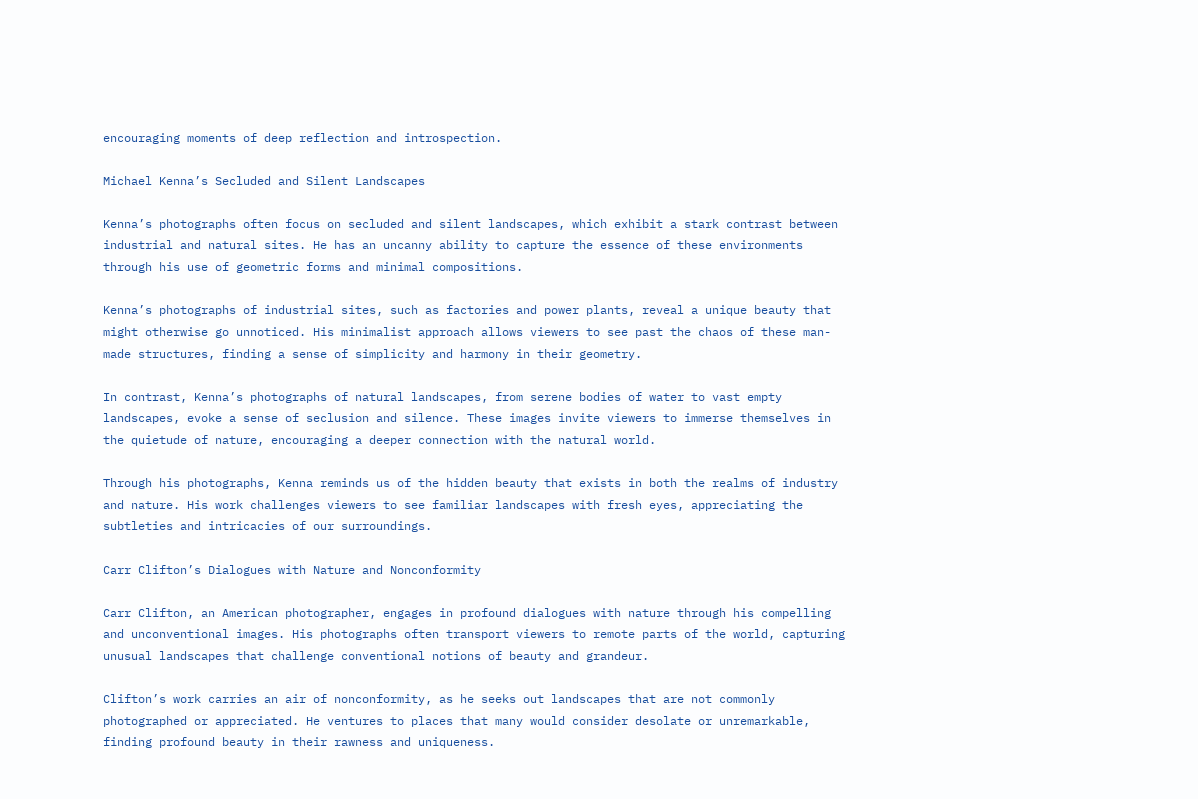encouraging moments of deep reflection and introspection.

Michael Kenna’s Secluded and Silent Landscapes

Kenna’s photographs often focus on secluded and silent landscapes, which exhibit a stark contrast between industrial and natural sites. He has an uncanny ability to capture the essence of these environments through his use of geometric forms and minimal compositions.

Kenna’s photographs of industrial sites, such as factories and power plants, reveal a unique beauty that might otherwise go unnoticed. His minimalist approach allows viewers to see past the chaos of these man-made structures, finding a sense of simplicity and harmony in their geometry.

In contrast, Kenna’s photographs of natural landscapes, from serene bodies of water to vast empty landscapes, evoke a sense of seclusion and silence. These images invite viewers to immerse themselves in the quietude of nature, encouraging a deeper connection with the natural world.

Through his photographs, Kenna reminds us of the hidden beauty that exists in both the realms of industry and nature. His work challenges viewers to see familiar landscapes with fresh eyes, appreciating the subtleties and intricacies of our surroundings.

Carr Clifton’s Dialogues with Nature and Nonconformity

Carr Clifton, an American photographer, engages in profound dialogues with nature through his compelling and unconventional images. His photographs often transport viewers to remote parts of the world, capturing unusual landscapes that challenge conventional notions of beauty and grandeur.

Clifton’s work carries an air of nonconformity, as he seeks out landscapes that are not commonly photographed or appreciated. He ventures to places that many would consider desolate or unremarkable, finding profound beauty in their rawness and uniqueness.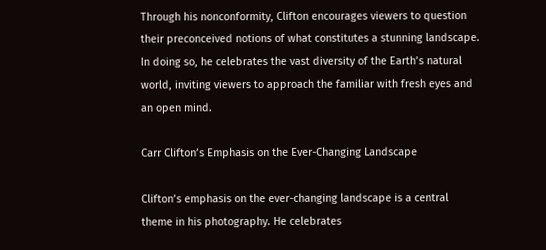Through his nonconformity, Clifton encourages viewers to question their preconceived notions of what constitutes a stunning landscape. In doing so, he celebrates the vast diversity of the Earth’s natural world, inviting viewers to approach the familiar with fresh eyes and an open mind.

Carr Clifton’s Emphasis on the Ever-Changing Landscape

Clifton’s emphasis on the ever-changing landscape is a central theme in his photography. He celebrates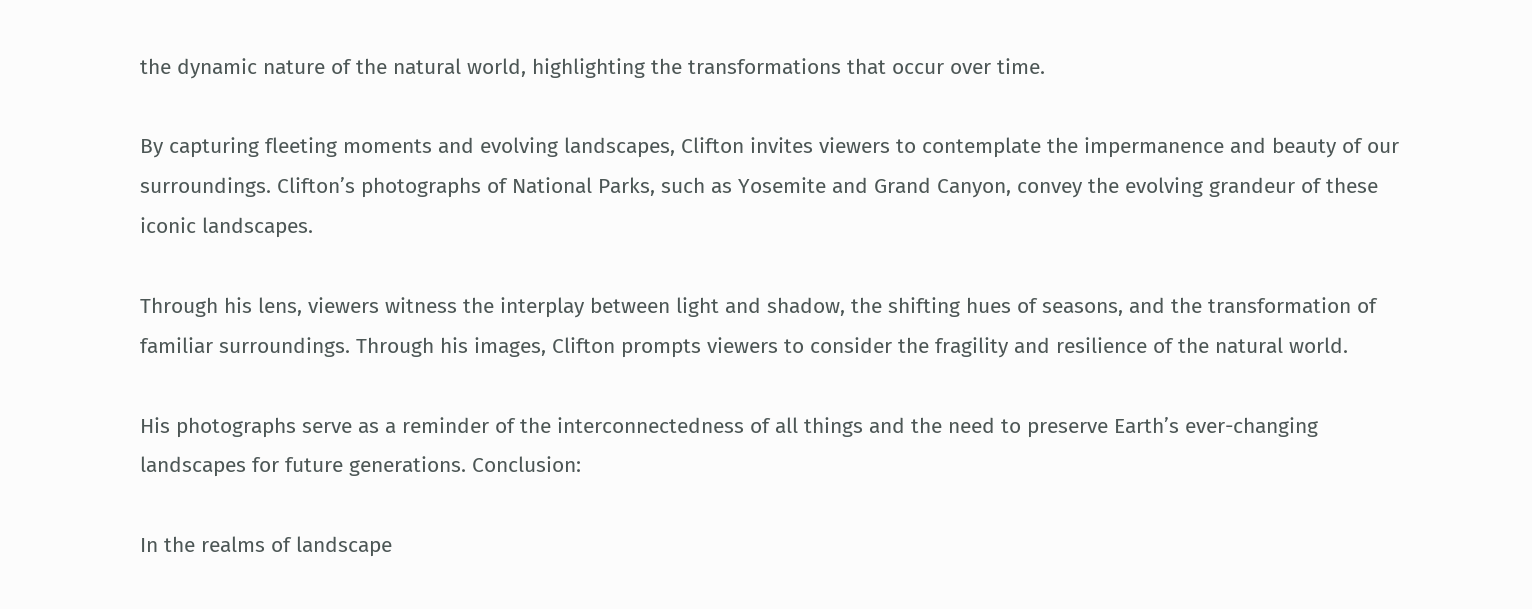the dynamic nature of the natural world, highlighting the transformations that occur over time.

By capturing fleeting moments and evolving landscapes, Clifton invites viewers to contemplate the impermanence and beauty of our surroundings. Clifton’s photographs of National Parks, such as Yosemite and Grand Canyon, convey the evolving grandeur of these iconic landscapes.

Through his lens, viewers witness the interplay between light and shadow, the shifting hues of seasons, and the transformation of familiar surroundings. Through his images, Clifton prompts viewers to consider the fragility and resilience of the natural world.

His photographs serve as a reminder of the interconnectedness of all things and the need to preserve Earth’s ever-changing landscapes for future generations. Conclusion:

In the realms of landscape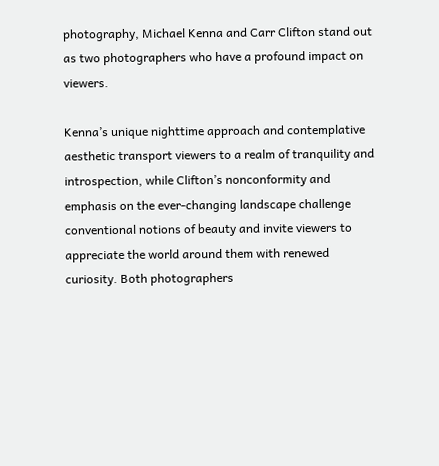photography, Michael Kenna and Carr Clifton stand out as two photographers who have a profound impact on viewers.

Kenna’s unique nighttime approach and contemplative aesthetic transport viewers to a realm of tranquility and introspection, while Clifton’s nonconformity and emphasis on the ever-changing landscape challenge conventional notions of beauty and invite viewers to appreciate the world around them with renewed curiosity. Both photographers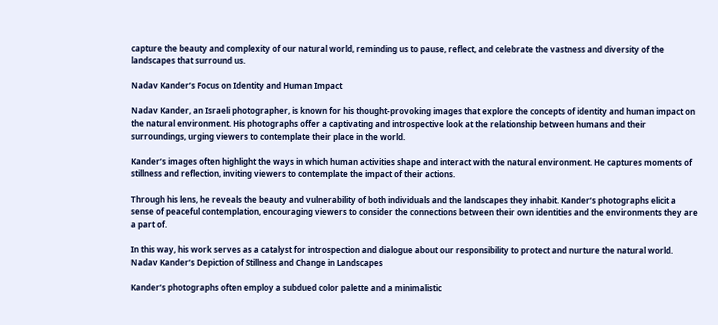capture the beauty and complexity of our natural world, reminding us to pause, reflect, and celebrate the vastness and diversity of the landscapes that surround us.

Nadav Kander’s Focus on Identity and Human Impact

Nadav Kander, an Israeli photographer, is known for his thought-provoking images that explore the concepts of identity and human impact on the natural environment. His photographs offer a captivating and introspective look at the relationship between humans and their surroundings, urging viewers to contemplate their place in the world.

Kander’s images often highlight the ways in which human activities shape and interact with the natural environment. He captures moments of stillness and reflection, inviting viewers to contemplate the impact of their actions.

Through his lens, he reveals the beauty and vulnerability of both individuals and the landscapes they inhabit. Kander’s photographs elicit a sense of peaceful contemplation, encouraging viewers to consider the connections between their own identities and the environments they are a part of.

In this way, his work serves as a catalyst for introspection and dialogue about our responsibility to protect and nurture the natural world. Nadav Kander’s Depiction of Stillness and Change in Landscapes

Kander’s photographs often employ a subdued color palette and a minimalistic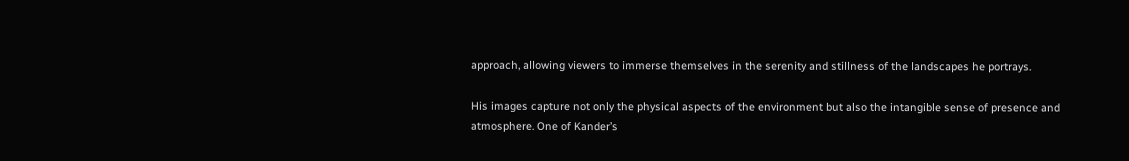approach, allowing viewers to immerse themselves in the serenity and stillness of the landscapes he portrays.

His images capture not only the physical aspects of the environment but also the intangible sense of presence and atmosphere. One of Kander’s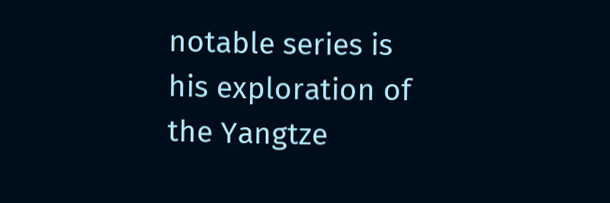notable series is his exploration of the Yangtze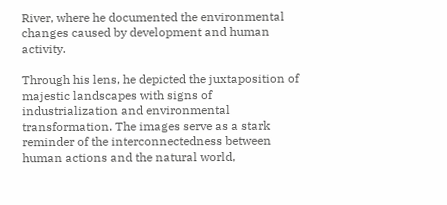River, where he documented the environmental changes caused by development and human activity.

Through his lens, he depicted the juxtaposition of majestic landscapes with signs of industrialization and environmental transformation. The images serve as a stark reminder of the interconnectedness between human actions and the natural world,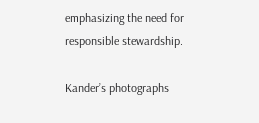emphasizing the need for responsible stewardship.

Kander’s photographs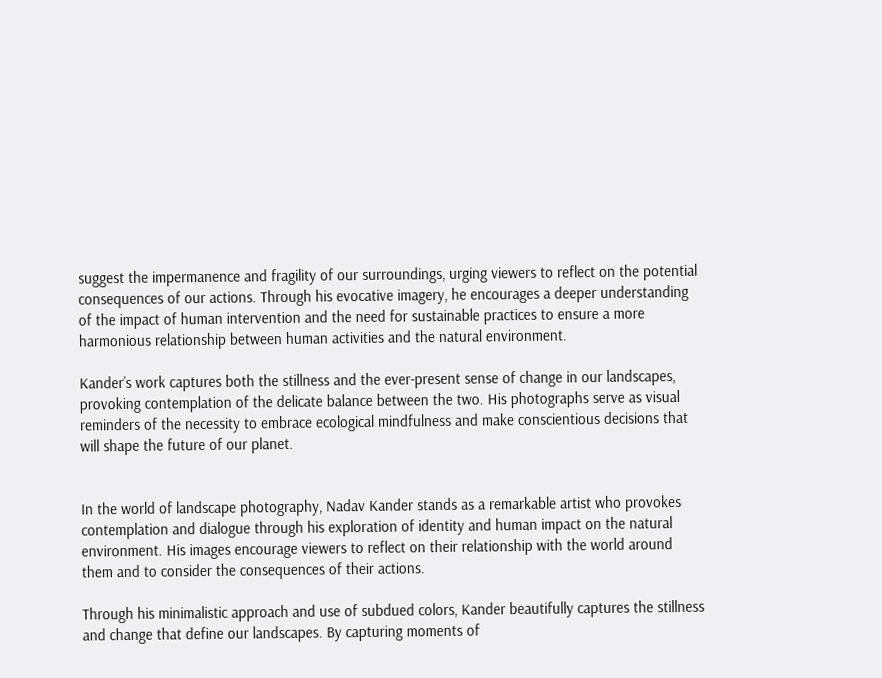suggest the impermanence and fragility of our surroundings, urging viewers to reflect on the potential consequences of our actions. Through his evocative imagery, he encourages a deeper understanding of the impact of human intervention and the need for sustainable practices to ensure a more harmonious relationship between human activities and the natural environment.

Kander’s work captures both the stillness and the ever-present sense of change in our landscapes, provoking contemplation of the delicate balance between the two. His photographs serve as visual reminders of the necessity to embrace ecological mindfulness and make conscientious decisions that will shape the future of our planet.


In the world of landscape photography, Nadav Kander stands as a remarkable artist who provokes contemplation and dialogue through his exploration of identity and human impact on the natural environment. His images encourage viewers to reflect on their relationship with the world around them and to consider the consequences of their actions.

Through his minimalistic approach and use of subdued colors, Kander beautifully captures the stillness and change that define our landscapes. By capturing moments of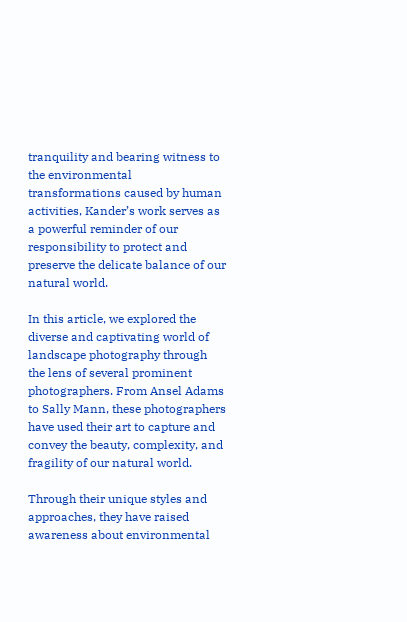tranquility and bearing witness to the environmental transformations caused by human activities, Kander’s work serves as a powerful reminder of our responsibility to protect and preserve the delicate balance of our natural world.

In this article, we explored the diverse and captivating world of landscape photography through the lens of several prominent photographers. From Ansel Adams to Sally Mann, these photographers have used their art to capture and convey the beauty, complexity, and fragility of our natural world.

Through their unique styles and approaches, they have raised awareness about environmental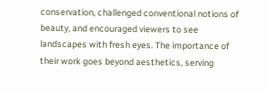conservation, challenged conventional notions of beauty, and encouraged viewers to see landscapes with fresh eyes. The importance of their work goes beyond aesthetics, serving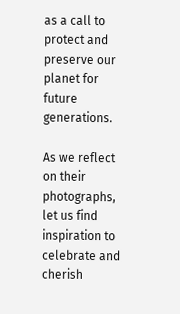as a call to protect and preserve our planet for future generations.

As we reflect on their photographs, let us find inspiration to celebrate and cherish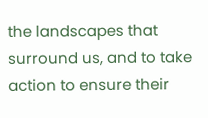the landscapes that surround us, and to take action to ensure their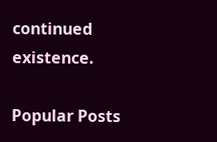continued existence.

Popular Posts